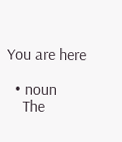You are here

  • noun
    The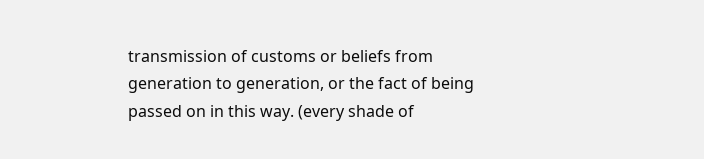transmission of customs or beliefs from generation to generation, or the fact of being passed on in this way. (every shade of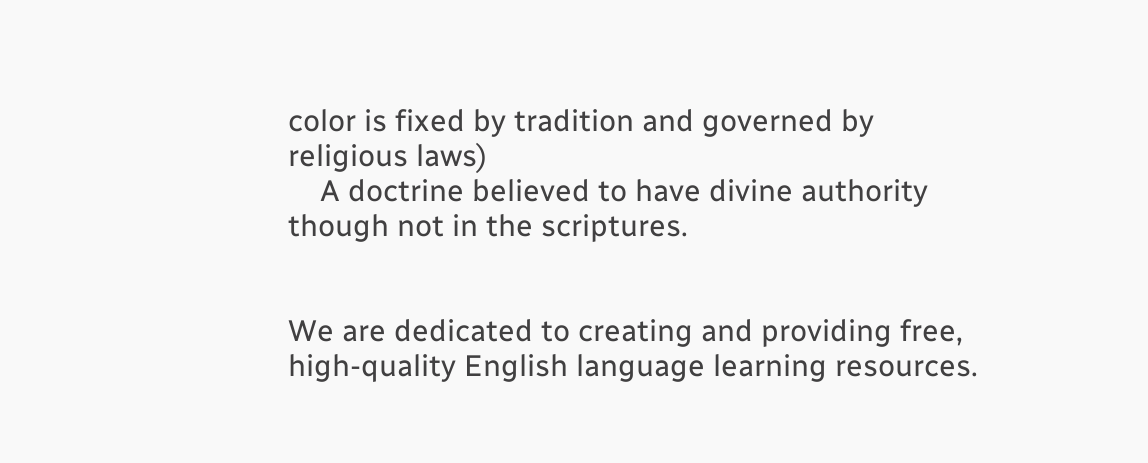color is fixed by tradition and governed by religious laws)
    A doctrine believed to have divine authority though not in the scriptures.


We are dedicated to creating and providing free, high-quality English language learning resources.